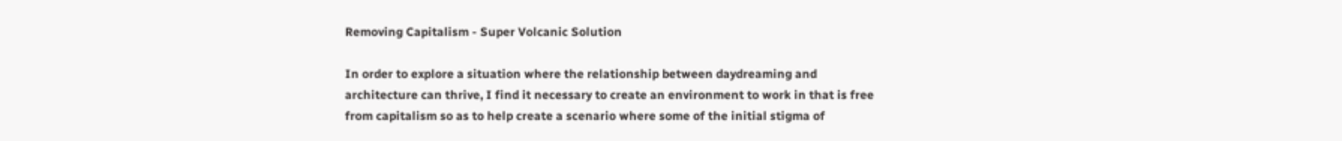Removing Capitalism - Super Volcanic Solution

In order to explore a situation where the relationship between daydreaming and architecture can thrive, I find it necessary to create an environment to work in that is free from capitalism so as to help create a scenario where some of the initial stigma of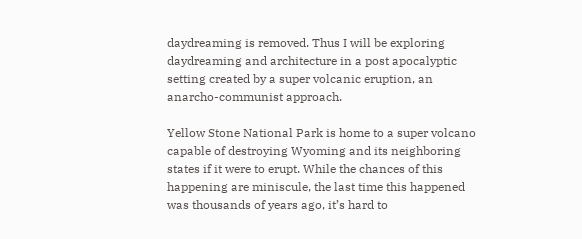daydreaming is removed. Thus I will be exploring daydreaming and architecture in a post apocalyptic setting created by a super volcanic eruption, an anarcho-communist approach.

Yellow Stone National Park is home to a super volcano capable of destroying Wyoming and its neighboring states if it were to erupt. While the chances of this happening are miniscule, the last time this happened was thousands of years ago, it’s hard to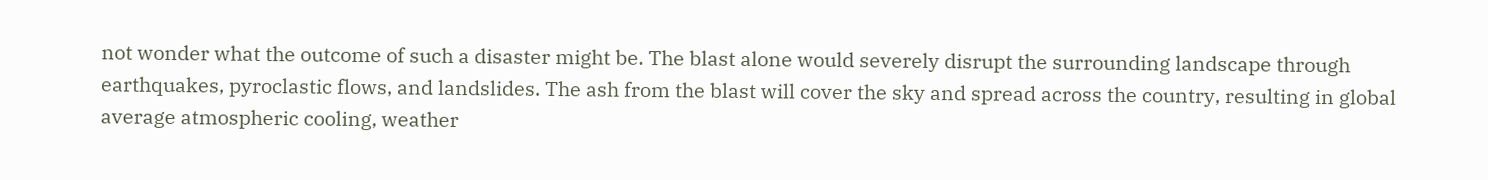not wonder what the outcome of such a disaster might be. The blast alone would severely disrupt the surrounding landscape through earthquakes, pyroclastic flows, and landslides. The ash from the blast will cover the sky and spread across the country, resulting in global average atmospheric cooling, weather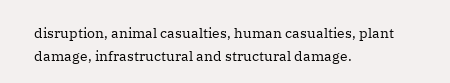disruption, animal casualties, human casualties, plant damage, infrastructural and structural damage.